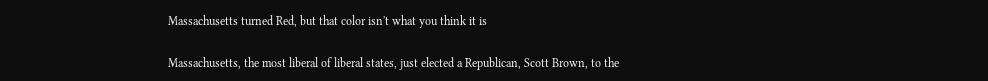Massachusetts turned Red, but that color isn't what you think it is

Massachusetts, the most liberal of liberal states, just elected a Republican, Scott Brown, to the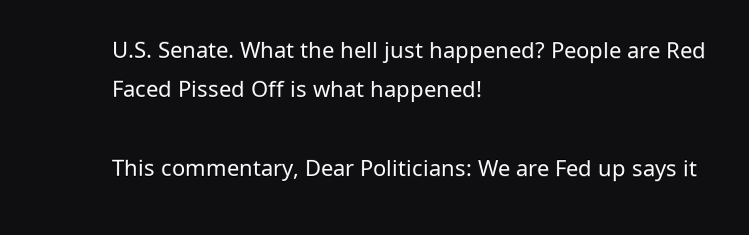U.S. Senate. What the hell just happened? People are Red Faced Pissed Off is what happened!

This commentary, Dear Politicians: We are Fed up says it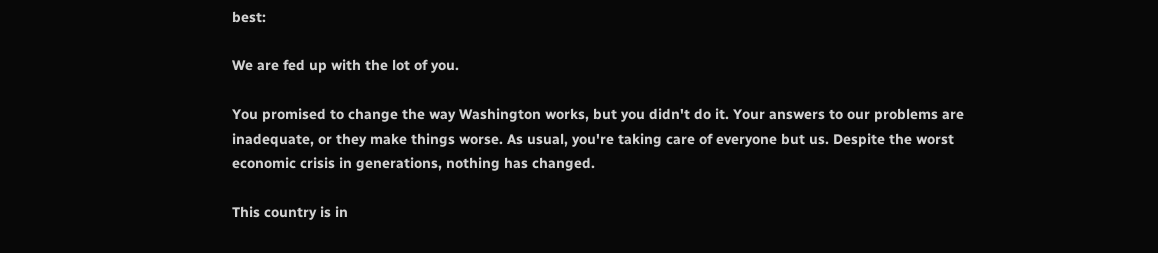best:

We are fed up with the lot of you.

You promised to change the way Washington works, but you didn't do it. Your answers to our problems are inadequate, or they make things worse. As usual, you're taking care of everyone but us. Despite the worst economic crisis in generations, nothing has changed.

This country is in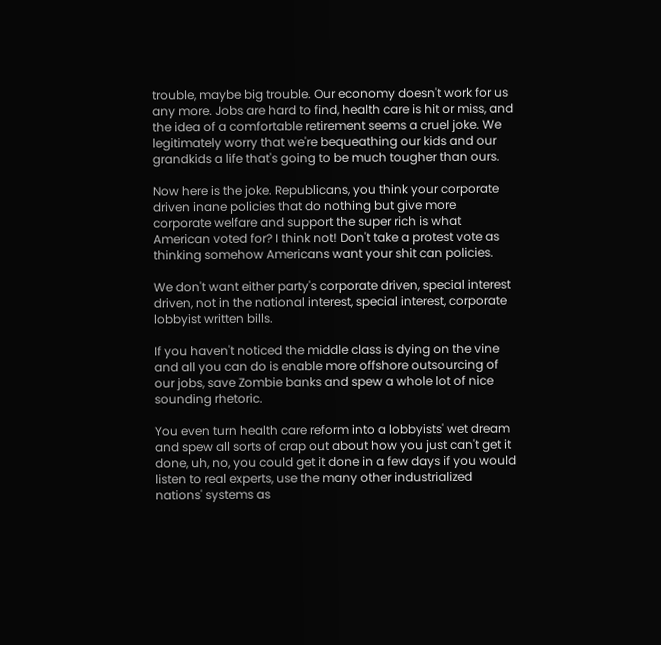trouble, maybe big trouble. Our economy doesn't work for us any more. Jobs are hard to find, health care is hit or miss, and the idea of a comfortable retirement seems a cruel joke. We legitimately worry that we're bequeathing our kids and our grandkids a life that's going to be much tougher than ours.

Now here is the joke. Republicans, you think your corporate driven inane policies that do nothing but give more corporate welfare and support the super rich is what American voted for? I think not! Don't take a protest vote as thinking somehow Americans want your shit can policies.

We don't want either party's corporate driven, special interest driven, not in the national interest, special interest, corporate lobbyist written bills.

If you haven't noticed the middle class is dying on the vine and all you can do is enable more offshore outsourcing of our jobs, save Zombie banks and spew a whole lot of nice sounding rhetoric.

You even turn health care reform into a lobbyists' wet dream and spew all sorts of crap out about how you just can't get it done, uh, no, you could get it done in a few days if you would listen to real experts, use the many other industrialized nations' systems as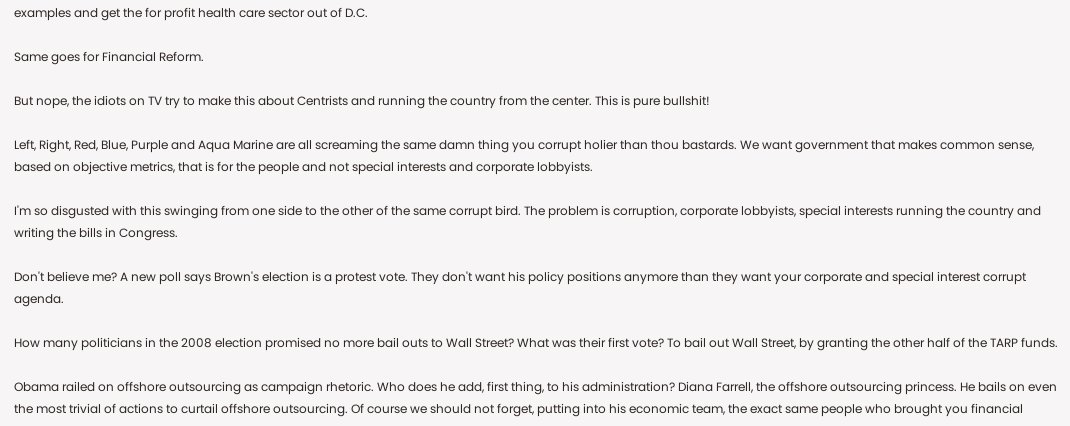examples and get the for profit health care sector out of D.C.

Same goes for Financial Reform.

But nope, the idiots on TV try to make this about Centrists and running the country from the center. This is pure bullshit!

Left, Right, Red, Blue, Purple and Aqua Marine are all screaming the same damn thing you corrupt holier than thou bastards. We want government that makes common sense, based on objective metrics, that is for the people and not special interests and corporate lobbyists.

I'm so disgusted with this swinging from one side to the other of the same corrupt bird. The problem is corruption, corporate lobbyists, special interests running the country and writing the bills in Congress.

Don't believe me? A new poll says Brown's election is a protest vote. They don't want his policy positions anymore than they want your corporate and special interest corrupt agenda.

How many politicians in the 2008 election promised no more bail outs to Wall Street? What was their first vote? To bail out Wall Street, by granting the other half of the TARP funds.

Obama railed on offshore outsourcing as campaign rhetoric. Who does he add, first thing, to his administration? Diana Farrell, the offshore outsourcing princess. He bails on even the most trivial of actions to curtail offshore outsourcing. Of course we should not forget, putting into his economic team, the exact same people who brought you financial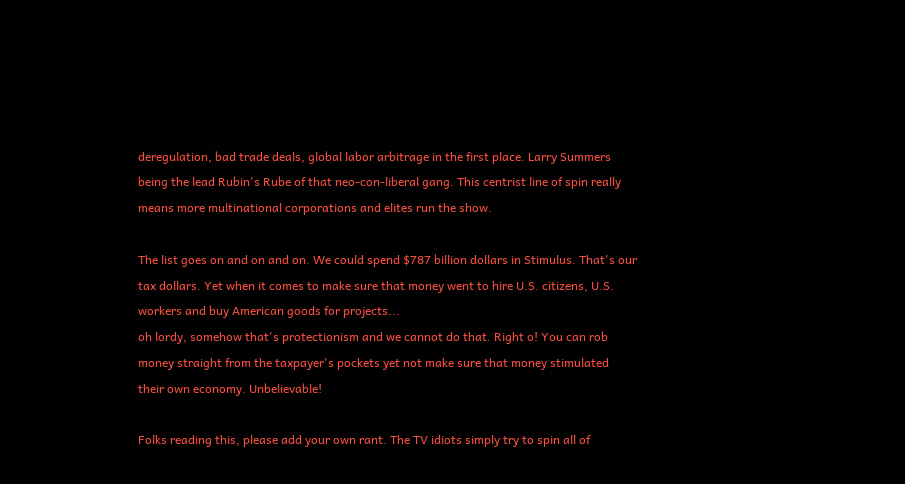deregulation, bad trade deals, global labor arbitrage in the first place. Larry Summers being the lead Rubin's Rube of that neo-con-liberal gang. This centrist line of spin really means more multinational corporations and elites run the show.

The list goes on and on and on. We could spend $787 billion dollars in Stimulus. That's our tax dollars. Yet when it comes to make sure that money went to hire U.S. citizens, U.S. workers and buy American goods for projects...
oh lordy, somehow that's protectionism and we cannot do that. Right o! You can rob money straight from the taxpayer's pockets yet not make sure that money stimulated their own economy. Unbelievable!

Folks reading this, please add your own rant. The TV idiots simply try to spin all of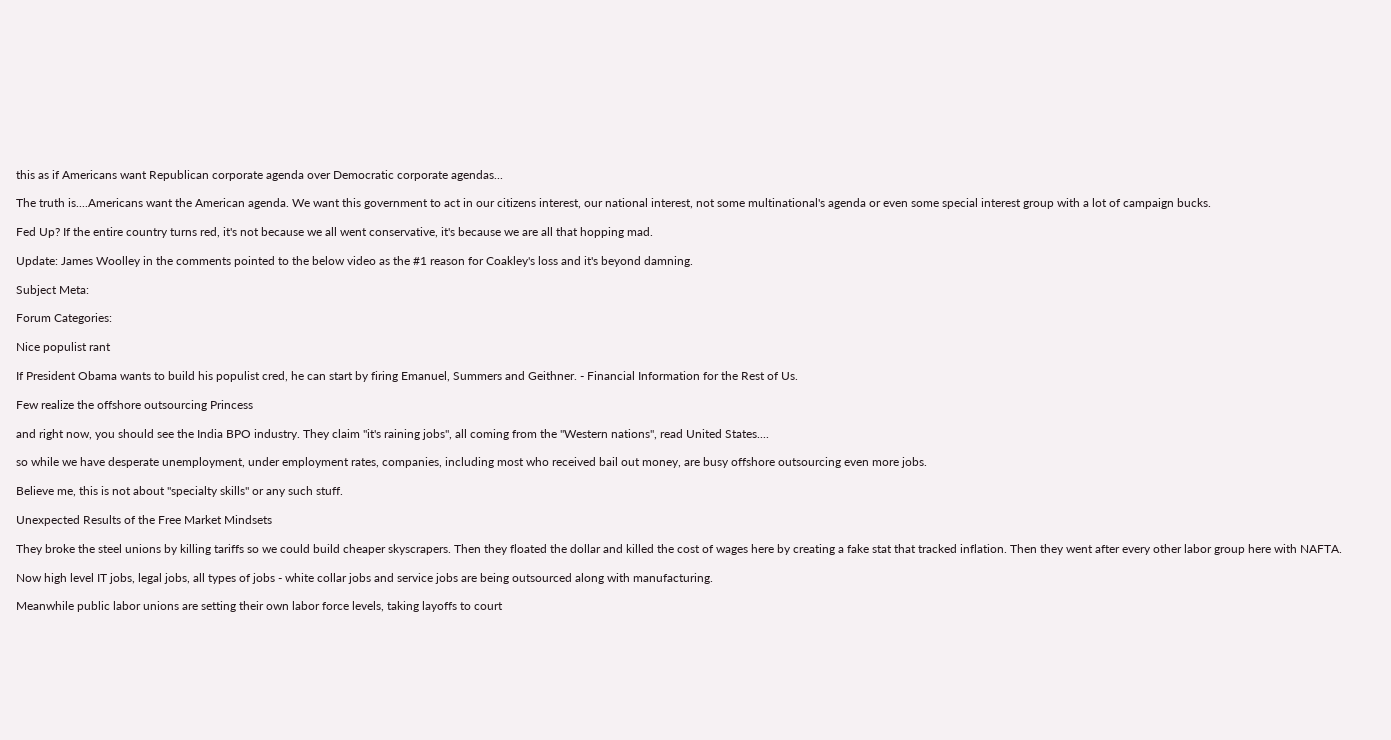this as if Americans want Republican corporate agenda over Democratic corporate agendas...

The truth is....Americans want the American agenda. We want this government to act in our citizens interest, our national interest, not some multinational's agenda or even some special interest group with a lot of campaign bucks.

Fed Up? If the entire country turns red, it's not because we all went conservative, it's because we are all that hopping mad.

Update: James Woolley in the comments pointed to the below video as the #1 reason for Coakley's loss and it's beyond damning.

Subject Meta:

Forum Categories:

Nice populist rant

If President Obama wants to build his populist cred, he can start by firing Emanuel, Summers and Geithner. - Financial Information for the Rest of Us.

Few realize the offshore outsourcing Princess

and right now, you should see the India BPO industry. They claim "it's raining jobs", all coming from the "Western nations", read United States....

so while we have desperate unemployment, under employment rates, companies, including most who received bail out money, are busy offshore outsourcing even more jobs.

Believe me, this is not about "specialty skills" or any such stuff.

Unexpected Results of the Free Market Mindsets

They broke the steel unions by killing tariffs so we could build cheaper skyscrapers. Then they floated the dollar and killed the cost of wages here by creating a fake stat that tracked inflation. Then they went after every other labor group here with NAFTA.

Now high level IT jobs, legal jobs, all types of jobs - white collar jobs and service jobs are being outsourced along with manufacturing.

Meanwhile public labor unions are setting their own labor force levels, taking layoffs to court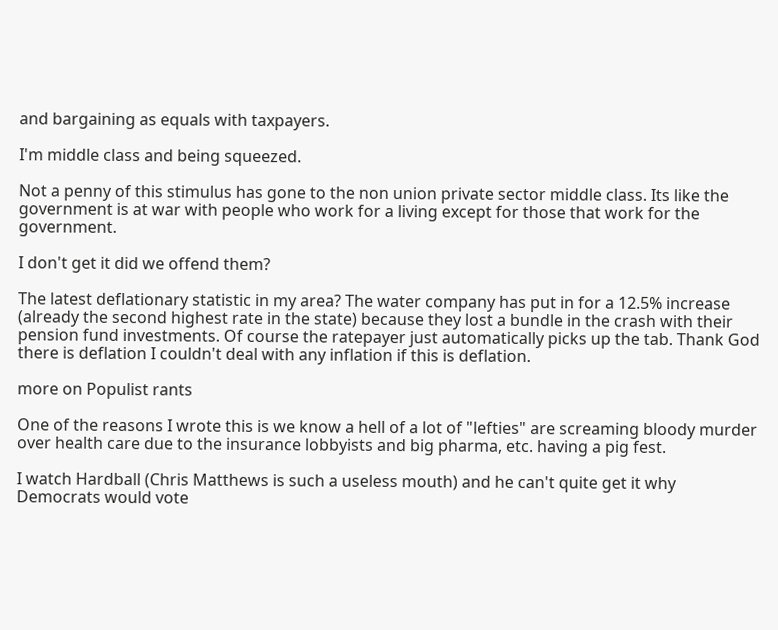and bargaining as equals with taxpayers.

I'm middle class and being squeezed.

Not a penny of this stimulus has gone to the non union private sector middle class. Its like the government is at war with people who work for a living except for those that work for the government.

I don't get it did we offend them?

The latest deflationary statistic in my area? The water company has put in for a 12.5% increase (already the second highest rate in the state) because they lost a bundle in the crash with their pension fund investments. Of course the ratepayer just automatically picks up the tab. Thank God there is deflation I couldn't deal with any inflation if this is deflation.

more on Populist rants

One of the reasons I wrote this is we know a hell of a lot of "lefties" are screaming bloody murder over health care due to the insurance lobbyists and big pharma, etc. having a pig fest.

I watch Hardball (Chris Matthews is such a useless mouth) and he can't quite get it why Democrats would vote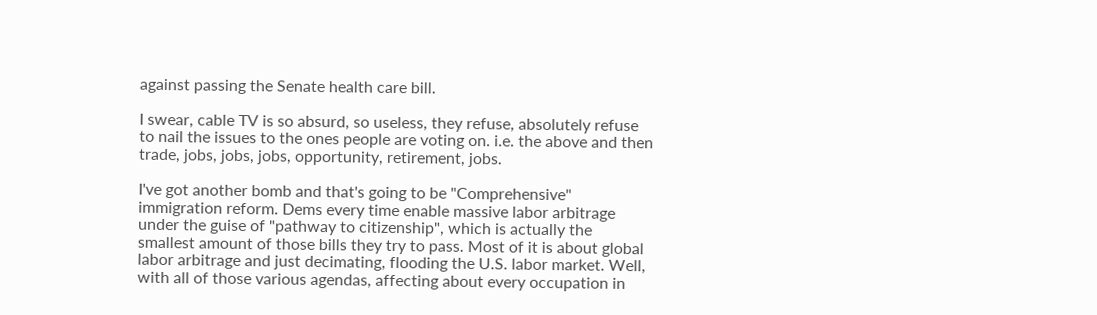against passing the Senate health care bill.

I swear, cable TV is so absurd, so useless, they refuse, absolutely refuse to nail the issues to the ones people are voting on. i.e. the above and then trade, jobs, jobs, jobs, opportunity, retirement, jobs.

I've got another bomb and that's going to be "Comprehensive" immigration reform. Dems every time enable massive labor arbitrage under the guise of "pathway to citizenship", which is actually the smallest amount of those bills they try to pass. Most of it is about global labor arbitrage and just decimating, flooding the U.S. labor market. Well, with all of those various agendas, affecting about every occupation in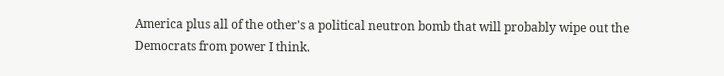America plus all of the other's a political neutron bomb that will probably wipe out the Democrats from power I think.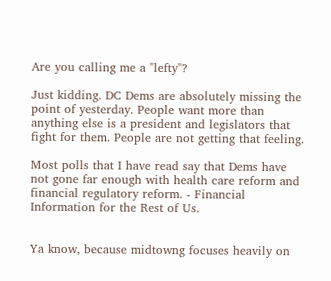Are you calling me a "lefty"?

Just kidding. DC Dems are absolutely missing the point of yesterday. People want more than anything else is a president and legislators that fight for them. People are not getting that feeling.

Most polls that I have read say that Dems have not gone far enough with health care reform and financial regulatory reform. - Financial Information for the Rest of Us.


Ya know, because midtowng focuses heavily on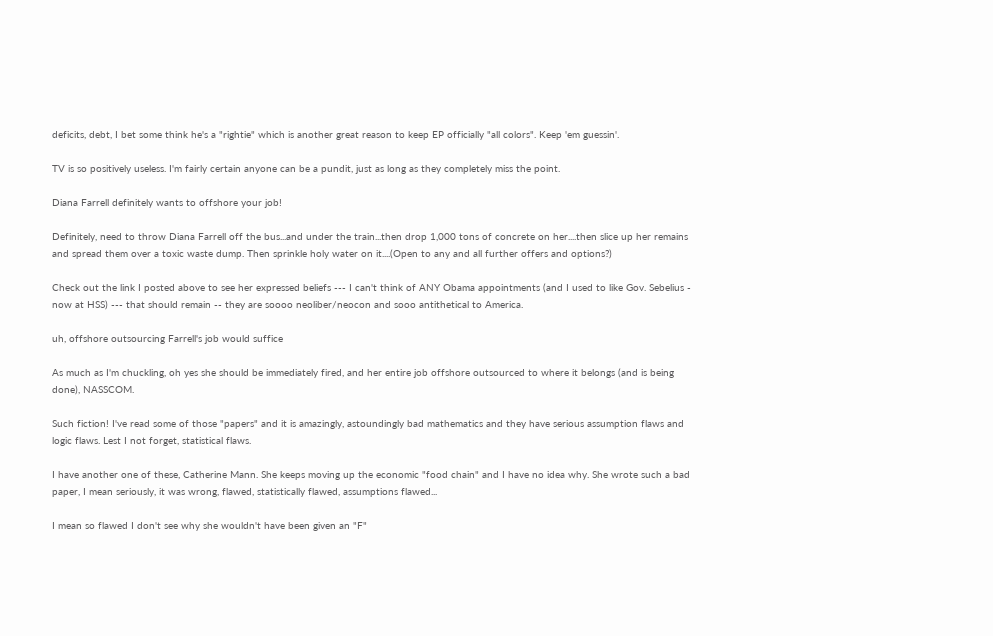deficits, debt, I bet some think he's a "rightie" which is another great reason to keep EP officially "all colors". Keep 'em guessin'.

TV is so positively useless. I'm fairly certain anyone can be a pundit, just as long as they completely miss the point.

Diana Farrell definitely wants to offshore your job!

Definitely, need to throw Diana Farrell off the bus...and under the train...then drop 1,000 tons of concrete on her....then slice up her remains and spread them over a toxic waste dump. Then sprinkle holy water on it....(Open to any and all further offers and options?)

Check out the link I posted above to see her expressed beliefs --- I can't think of ANY Obama appointments (and I used to like Gov. Sebelius - now at HSS) --- that should remain -- they are soooo neoliber/neocon and sooo antithetical to America.

uh, offshore outsourcing Farrell's job would suffice

As much as I'm chuckling, oh yes she should be immediately fired, and her entire job offshore outsourced to where it belongs (and is being done), NASSCOM.

Such fiction! I've read some of those "papers" and it is amazingly, astoundingly bad mathematics and they have serious assumption flaws and logic flaws. Lest I not forget, statistical flaws.

I have another one of these, Catherine Mann. She keeps moving up the economic "food chain" and I have no idea why. She wrote such a bad paper, I mean seriously, it was wrong, flawed, statistically flawed, assumptions flawed...

I mean so flawed I don't see why she wouldn't have been given an "F"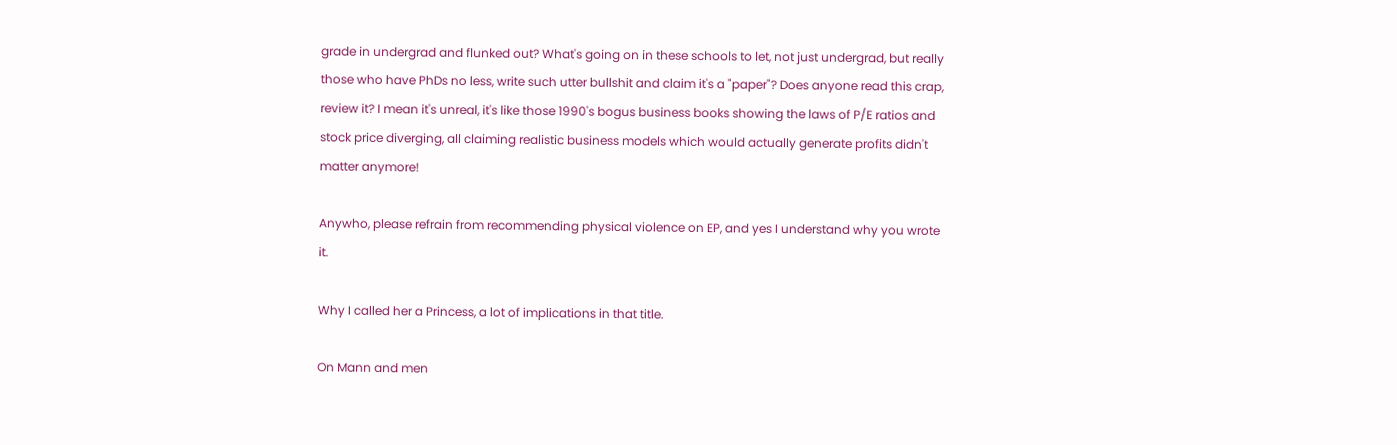grade in undergrad and flunked out? What's going on in these schools to let, not just undergrad, but really those who have PhDs no less, write such utter bullshit and claim it's a "paper"? Does anyone read this crap, review it? I mean it's unreal, it's like those 1990's bogus business books showing the laws of P/E ratios and stock price diverging, all claiming realistic business models which would actually generate profits didn't matter anymore!

Anywho, please refrain from recommending physical violence on EP, and yes I understand why you wrote it.

Why I called her a Princess, a lot of implications in that title.

On Mann and men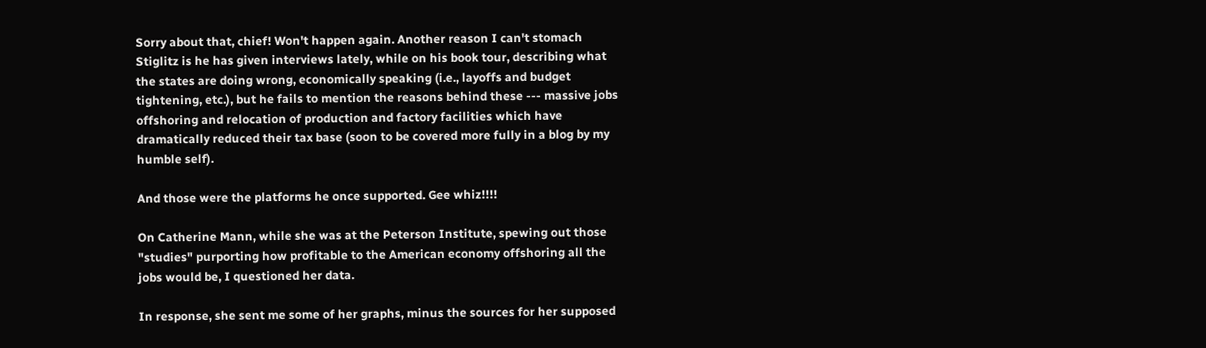Sorry about that, chief! Won't happen again. Another reason I can't stomach Stiglitz is he has given interviews lately, while on his book tour, describing what the states are doing wrong, economically speaking (i.e., layoffs and budget tightening, etc.), but he fails to mention the reasons behind these --- massive jobs offshoring and relocation of production and factory facilities which have dramatically reduced their tax base (soon to be covered more fully in a blog by my humble self).

And those were the platforms he once supported. Gee whiz!!!!

On Catherine Mann, while she was at the Peterson Institute, spewing out those "studies" purporting how profitable to the American economy offshoring all the jobs would be, I questioned her data.

In response, she sent me some of her graphs, minus the sources for her supposed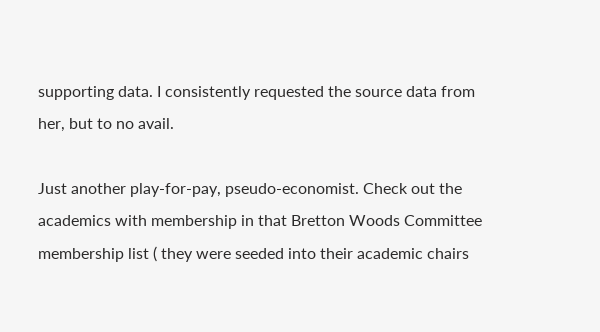supporting data. I consistently requested the source data from her, but to no avail.

Just another play-for-pay, pseudo-economist. Check out the academics with membership in that Bretton Woods Committee membership list ( they were seeded into their academic chairs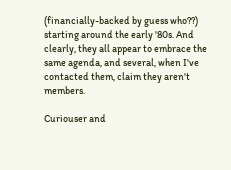(financially-backed by guess who??) starting around the early '80s. And clearly, they all appear to embrace the same agenda, and several, when I've contacted them, claim they aren't members.

Curiouser and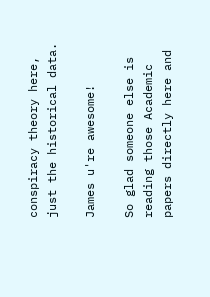conspiracy theory here, just the historical data.

James u're awesome!

So glad someone else is reading those Academic papers directly here and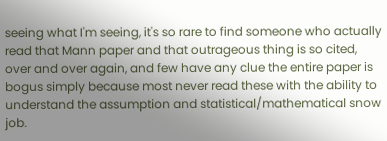seeing what I'm seeing, it's so rare to find someone who actually read that Mann paper and that outrageous thing is so cited, over and over again, and few have any clue the entire paper is bogus simply because most never read these with the ability to understand the assumption and statistical/mathematical snow job.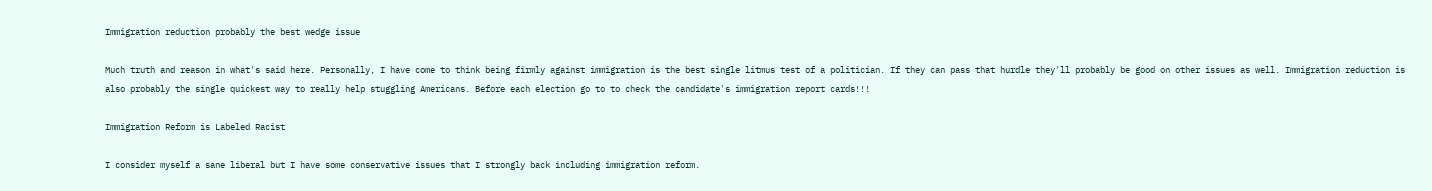Immigration reduction probably the best wedge issue

Much truth and reason in what's said here. Personally, I have come to think being firmly against immigration is the best single litmus test of a politician. If they can pass that hurdle they'll probably be good on other issues as well. Immigration reduction is also probably the single quickest way to really help stuggling Americans. Before each election go to to check the candidate's immigration report cards!!!

Immigration Reform is Labeled Racist

I consider myself a sane liberal but I have some conservative issues that I strongly back including immigration reform.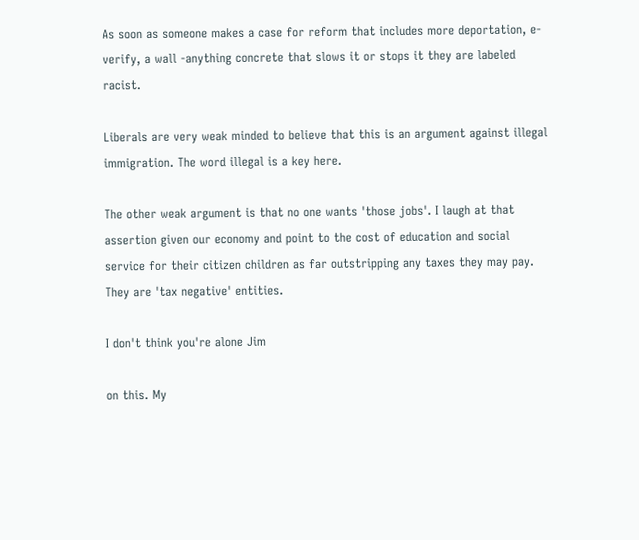As soon as someone makes a case for reform that includes more deportation, e-verify, a wall -anything concrete that slows it or stops it they are labeled racist.

Liberals are very weak minded to believe that this is an argument against illegal immigration. The word illegal is a key here.

The other weak argument is that no one wants 'those jobs'. I laugh at that assertion given our economy and point to the cost of education and social service for their citizen children as far outstripping any taxes they may pay. They are 'tax negative' entities.

I don't think you're alone Jim

on this. My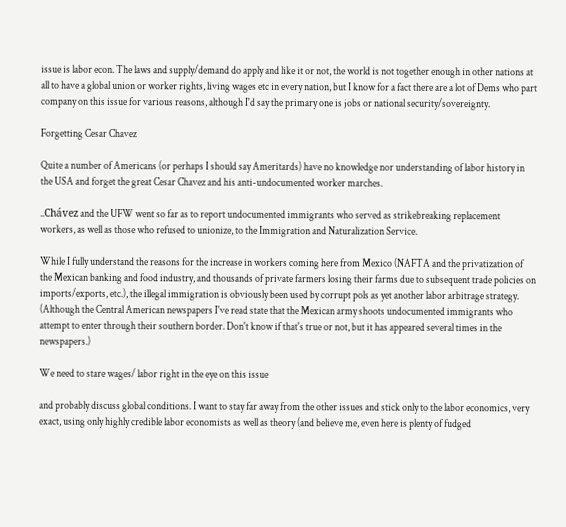issue is labor econ. The laws and supply/demand do apply and like it or not, the world is not together enough in other nations at all to have a global union or worker rights, living wages etc in every nation, but I know for a fact there are a lot of Dems who part company on this issue for various reasons, although I'd say the primary one is jobs or national security/sovereignty.

Forgetting Cesar Chavez

Quite a number of Americans (or perhaps I should say Ameritards) have no knowledge nor understanding of labor history in the USA and forget the great Cesar Chavez and his anti-undocumented worker marches.

..Chávez and the UFW went so far as to report undocumented immigrants who served as strikebreaking replacement workers, as well as those who refused to unionize, to the Immigration and Naturalization Service.

While I fully understand the reasons for the increase in workers coming here from Mexico (NAFTA and the privatization of the Mexican banking and food industry, and thousands of private farmers losing their farms due to subsequent trade policies on imports/exports, etc.), the illegal immigration is obviously been used by corrupt pols as yet another labor arbitrage strategy. (Although the Central American newspapers I've read state that the Mexican army shoots undocumented immigrants who attempt to enter through their southern border. Don't know if that's true or not, but it has appeared several times in the newspapers.)

We need to stare wages/ labor right in the eye on this issue

and probably discuss global conditions. I want to stay far away from the other issues and stick only to the labor economics, very exact, using only highly credible labor economists as well as theory (and believe me, even here is plenty of fudged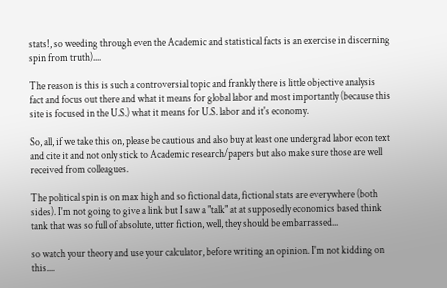stats!, so weeding through even the Academic and statistical facts is an exercise in discerning spin from truth)....

The reason is this is such a controversial topic and frankly there is little objective analysis fact and focus out there and what it means for global labor and most importantly (because this site is focused in the U.S.) what it means for U.S. labor and it's economy.

So, all, if we take this on, please be cautious and also buy at least one undergrad labor econ text and cite it and not only stick to Academic research/papers but also make sure those are well received from colleagues.

The political spin is on max high and so fictional data, fictional stats are everywhere (both sides). I'm not going to give a link but I saw a "talk" at at supposedly economics based think tank that was so full of absolute, utter fiction, well, they should be embarrassed...

so watch your theory and use your calculator, before writing an opinion. I'm not kidding on this....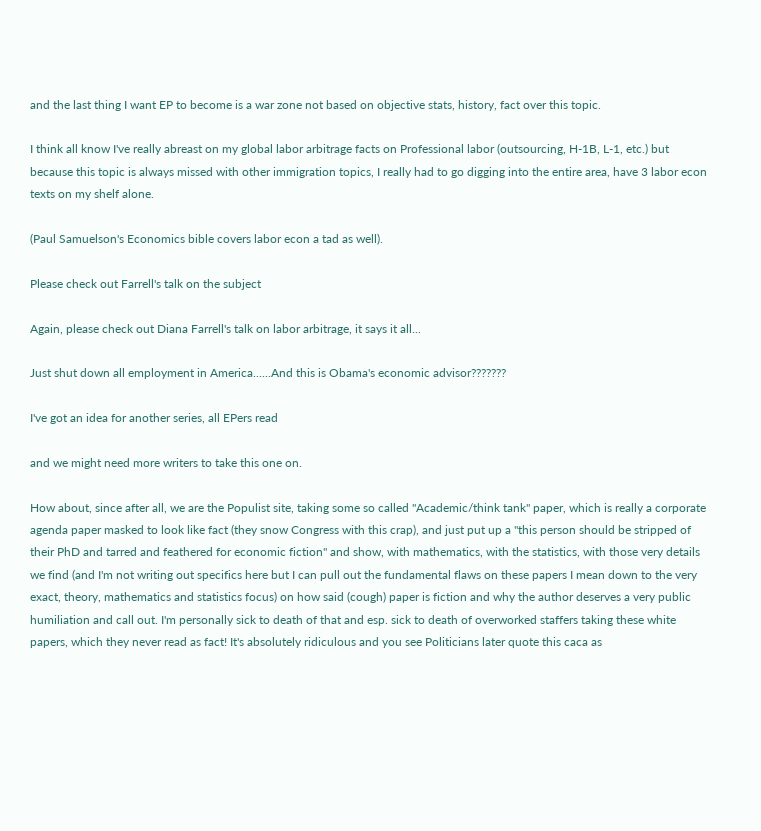and the last thing I want EP to become is a war zone not based on objective stats, history, fact over this topic.

I think all know I've really abreast on my global labor arbitrage facts on Professional labor (outsourcing, H-1B, L-1, etc.) but because this topic is always missed with other immigration topics, I really had to go digging into the entire area, have 3 labor econ texts on my shelf alone.

(Paul Samuelson's Economics bible covers labor econ a tad as well).

Please check out Farrell's talk on the subject

Again, please check out Diana Farrell's talk on labor arbitrage, it says it all...

Just shut down all employment in America......And this is Obama's economic advisor???????

I've got an idea for another series, all EPers read

and we might need more writers to take this one on.

How about, since after all, we are the Populist site, taking some so called "Academic/think tank" paper, which is really a corporate agenda paper masked to look like fact (they snow Congress with this crap), and just put up a "this person should be stripped of their PhD and tarred and feathered for economic fiction" and show, with mathematics, with the statistics, with those very details we find (and I'm not writing out specifics here but I can pull out the fundamental flaws on these papers I mean down to the very exact, theory, mathematics and statistics focus) on how said (cough) paper is fiction and why the author deserves a very public humiliation and call out. I'm personally sick to death of that and esp. sick to death of overworked staffers taking these white papers, which they never read as fact! It's absolutely ridiculous and you see Politicians later quote this caca as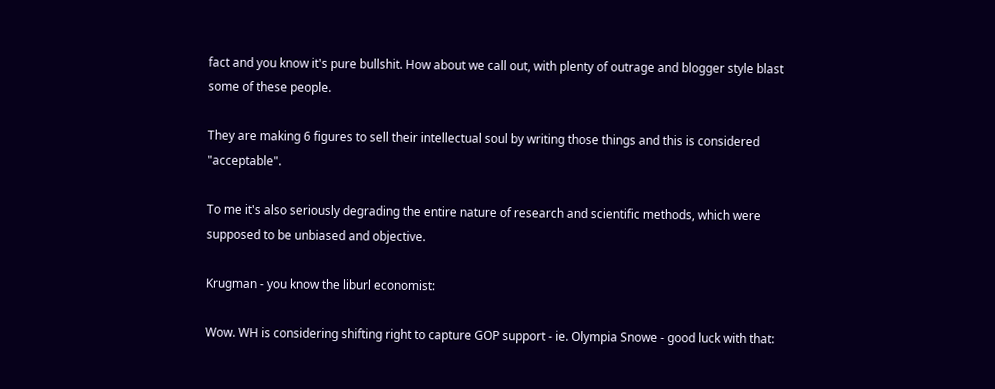fact and you know it's pure bullshit. How about we call out, with plenty of outrage and blogger style blast some of these people.

They are making 6 figures to sell their intellectual soul by writing those things and this is considered "acceptable".

To me it's also seriously degrading the entire nature of research and scientific methods, which were supposed to be unbiased and objective.

Krugman - you know the liburl economist:

Wow. WH is considering shifting right to capture GOP support - ie. Olympia Snowe - good luck with that: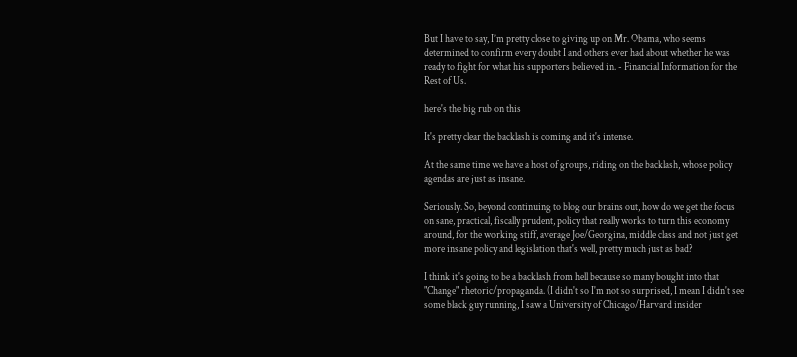But I have to say, I’m pretty close to giving up on Mr. Obama, who seems determined to confirm every doubt I and others ever had about whether he was ready to fight for what his supporters believed in. - Financial Information for the Rest of Us.

here's the big rub on this

It's pretty clear the backlash is coming and it's intense.

At the same time we have a host of groups, riding on the backlash, whose policy agendas are just as insane.

Seriously. So, beyond continuing to blog our brains out, how do we get the focus on sane, practical, fiscally prudent, policy that really works to turn this economy around, for the working stiff, average Joe/Georgina, middle class and not just get more insane policy and legislation that's well, pretty much just as bad?

I think it's going to be a backlash from hell because so many bought into that "Change" rhetoric/propaganda. (I didn't so I'm not so surprised, I mean I didn't see some black guy running, I saw a University of Chicago/Harvard insider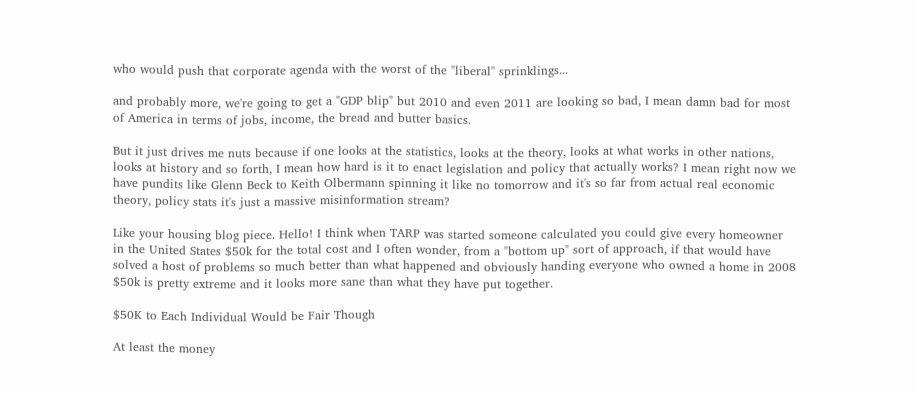who would push that corporate agenda with the worst of the "liberal" sprinklings...

and probably more, we're going to get a "GDP blip" but 2010 and even 2011 are looking so bad, I mean damn bad for most of America in terms of jobs, income, the bread and butter basics.

But it just drives me nuts because if one looks at the statistics, looks at the theory, looks at what works in other nations, looks at history and so forth, I mean how hard is it to enact legislation and policy that actually works? I mean right now we have pundits like Glenn Beck to Keith Olbermann spinning it like no tomorrow and it's so far from actual real economic theory, policy stats it's just a massive misinformation stream?

Like your housing blog piece. Hello! I think when TARP was started someone calculated you could give every homeowner in the United States $50k for the total cost and I often wonder, from a "bottom up" sort of approach, if that would have solved a host of problems so much better than what happened and obviously handing everyone who owned a home in 2008 $50k is pretty extreme and it looks more sane than what they have put together.

$50K to Each Individual Would be Fair Though

At least the money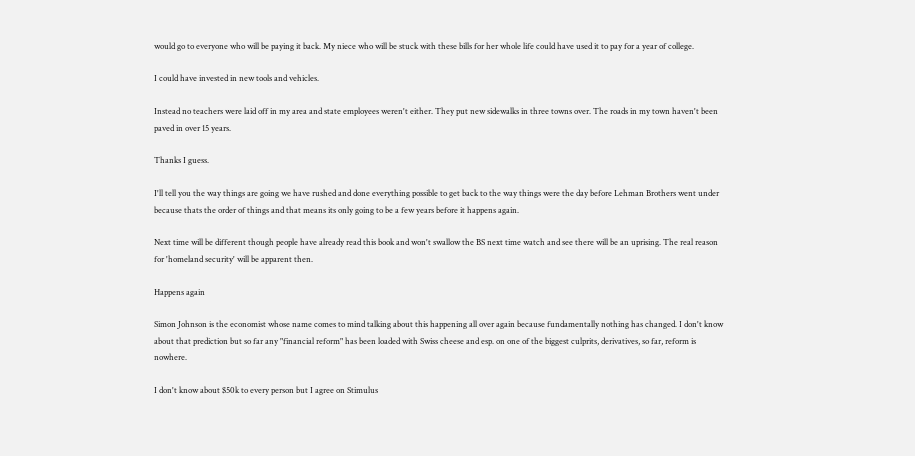would go to everyone who will be paying it back. My niece who will be stuck with these bills for her whole life could have used it to pay for a year of college.

I could have invested in new tools and vehicles.

Instead no teachers were laid off in my area and state employees weren't either. They put new sidewalks in three towns over. The roads in my town haven't been paved in over 15 years.

Thanks I guess.

I'll tell you the way things are going we have rushed and done everything possible to get back to the way things were the day before Lehman Brothers went under because thats the order of things and that means its only going to be a few years before it happens again.

Next time will be different though people have already read this book and won't swallow the BS next time watch and see there will be an uprising. The real reason for 'homeland security' will be apparent then.

Happens again

Simon Johnson is the economist whose name comes to mind talking about this happening all over again because fundamentally nothing has changed. I don't know about that prediction but so far any "financial reform" has been loaded with Swiss cheese and esp. on one of the biggest culprits, derivatives, so far, reform is nowhere.

I don't know about $50k to every person but I agree on Stimulus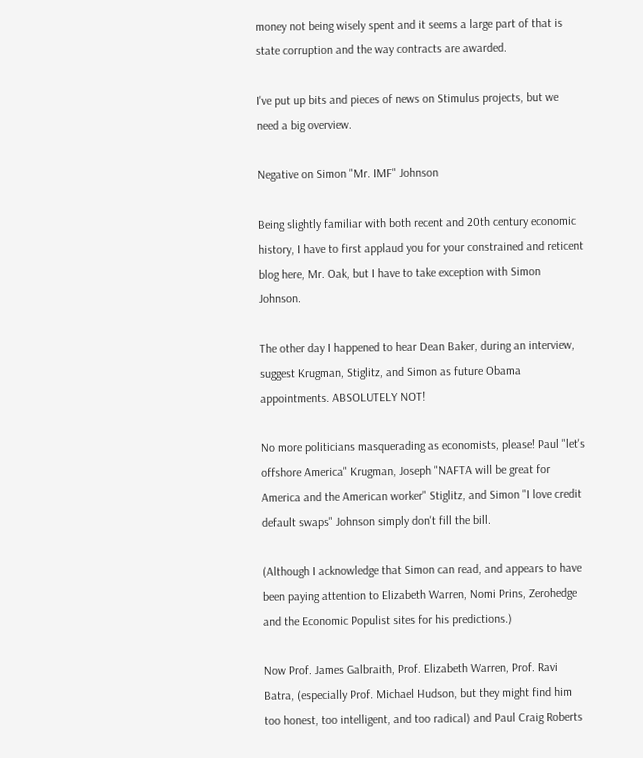money not being wisely spent and it seems a large part of that is state corruption and the way contracts are awarded.

I've put up bits and pieces of news on Stimulus projects, but we need a big overview.

Negative on Simon "Mr. IMF" Johnson

Being slightly familiar with both recent and 20th century economic history, I have to first applaud you for your constrained and reticent blog here, Mr. Oak, but I have to take exception with Simon Johnson.

The other day I happened to hear Dean Baker, during an interview, suggest Krugman, Stiglitz, and Simon as future Obama appointments. ABSOLUTELY NOT!

No more politicians masquerading as economists, please! Paul "let's offshore America" Krugman, Joseph "NAFTA will be great for America and the American worker" Stiglitz, and Simon "I love credit default swaps" Johnson simply don't fill the bill.

(Although I acknowledge that Simon can read, and appears to have been paying attention to Elizabeth Warren, Nomi Prins, Zerohedge and the Economic Populist sites for his predictions.)

Now Prof. James Galbraith, Prof. Elizabeth Warren, Prof. Ravi Batra, (especially Prof. Michael Hudson, but they might find him too honest, too intelligent, and too radical) and Paul Craig Roberts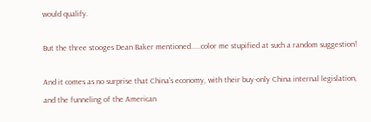would qualify.

But the three stooges Dean Baker mentioned.....color me stupified at such a random suggestion!

And it comes as no surprise that China's economy, with their buy-only China internal legislation, and the funneling of the American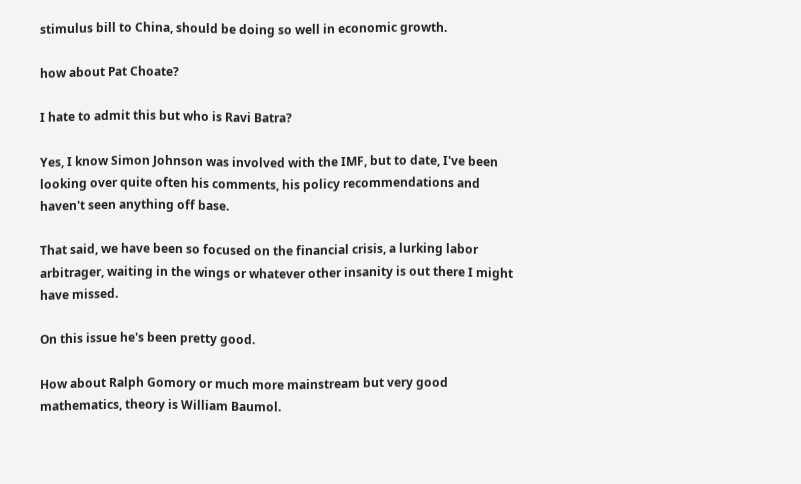stimulus bill to China, should be doing so well in economic growth.

how about Pat Choate?

I hate to admit this but who is Ravi Batra?

Yes, I know Simon Johnson was involved with the IMF, but to date, I've been looking over quite often his comments, his policy recommendations and haven't seen anything off base.

That said, we have been so focused on the financial crisis, a lurking labor arbitrager, waiting in the wings or whatever other insanity is out there I might have missed.

On this issue he's been pretty good.

How about Ralph Gomory or much more mainstream but very good mathematics, theory is William Baumol.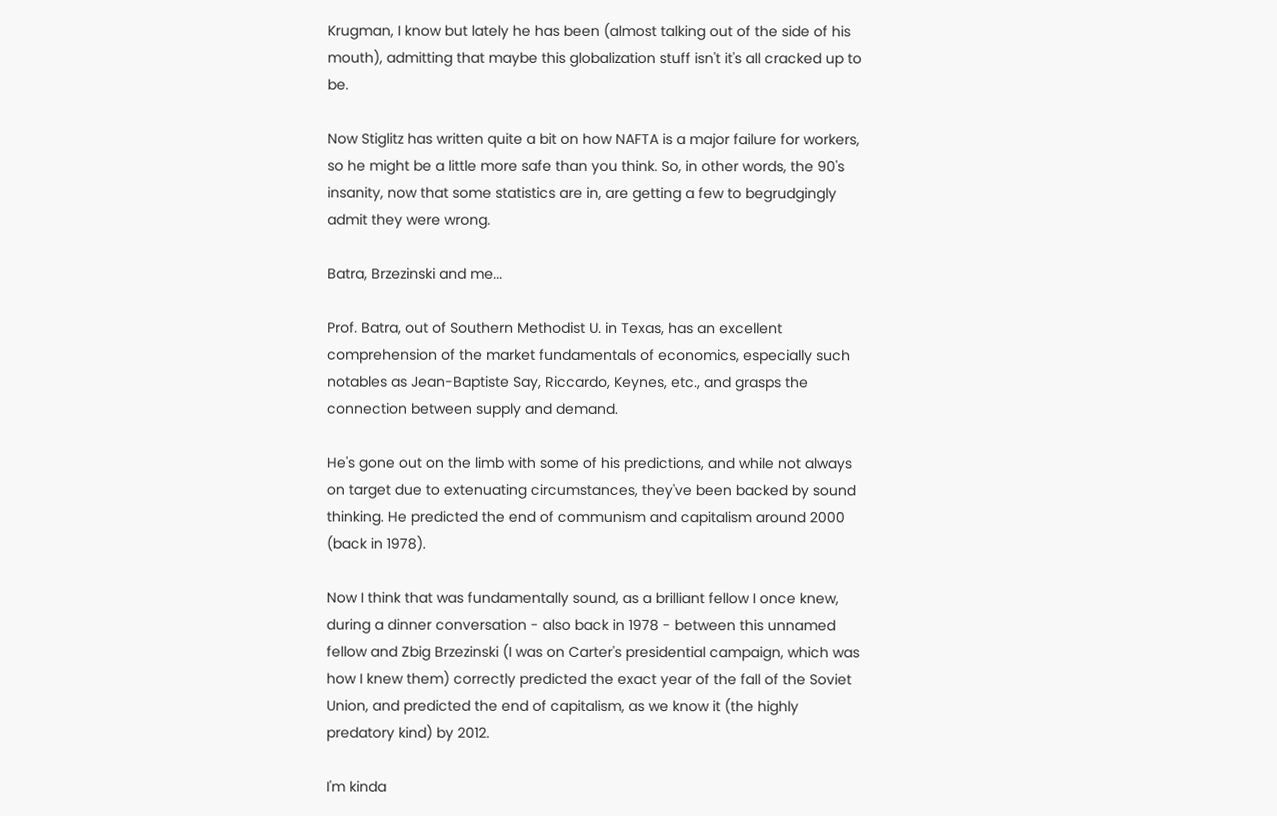Krugman, I know but lately he has been (almost talking out of the side of his mouth), admitting that maybe this globalization stuff isn't it's all cracked up to be.

Now Stiglitz has written quite a bit on how NAFTA is a major failure for workers, so he might be a little more safe than you think. So, in other words, the 90's insanity, now that some statistics are in, are getting a few to begrudgingly admit they were wrong.

Batra, Brzezinski and me...

Prof. Batra, out of Southern Methodist U. in Texas, has an excellent comprehension of the market fundamentals of economics, especially such notables as Jean-Baptiste Say, Riccardo, Keynes, etc., and grasps the connection between supply and demand.

He's gone out on the limb with some of his predictions, and while not always on target due to extenuating circumstances, they've been backed by sound thinking. He predicted the end of communism and capitalism around 2000 (back in 1978).

Now I think that was fundamentally sound, as a brilliant fellow I once knew, during a dinner conversation - also back in 1978 - between this unnamed fellow and Zbig Brzezinski (I was on Carter's presidential campaign, which was how I knew them) correctly predicted the exact year of the fall of the Soviet Union, and predicted the end of capitalism, as we know it (the highly predatory kind) by 2012.

I'm kinda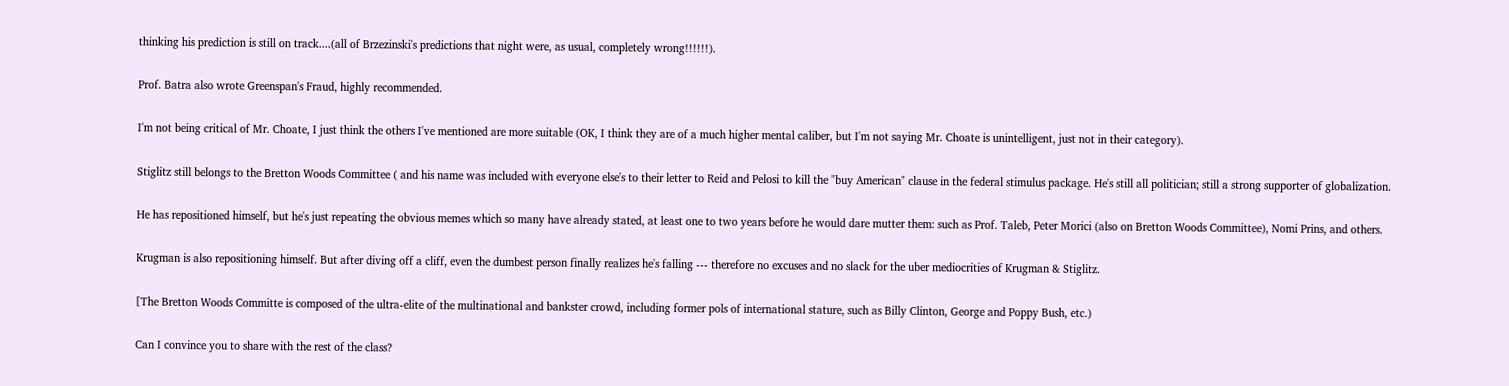thinking his prediction is still on track....(all of Brzezinski's predictions that night were, as usual, completely wrong!!!!!!).

Prof. Batra also wrote Greenspan's Fraud, highly recommended.

I'm not being critical of Mr. Choate, I just think the others I've mentioned are more suitable (OK, I think they are of a much higher mental caliber, but I'm not saying Mr. Choate is unintelligent, just not in their category).

Stiglitz still belongs to the Bretton Woods Committee ( and his name was included with everyone else's to their letter to Reid and Pelosi to kill the "buy American" clause in the federal stimulus package. He's still all politician; still a strong supporter of globalization.

He has repositioned himself, but he's just repeating the obvious memes which so many have already stated, at least one to two years before he would dare mutter them: such as Prof. Taleb, Peter Morici (also on Bretton Woods Committee), Nomi Prins, and others.

Krugman is also repositioning himself. But after diving off a cliff, even the dumbest person finally realizes he's falling --- therefore no excuses and no slack for the uber mediocrities of Krugman & Stiglitz.

[The Bretton Woods Committe is composed of the ultra-elite of the multinational and bankster crowd, including former pols of international stature, such as Billy Clinton, George and Poppy Bush, etc.)

Can I convince you to share with the rest of the class?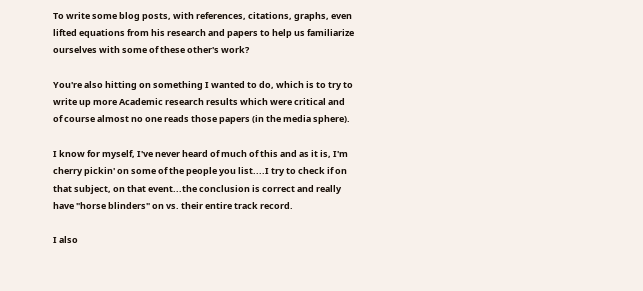To write some blog posts, with references, citations, graphs, even lifted equations from his research and papers to help us familiarize ourselves with some of these other's work?

You're also hitting on something I wanted to do, which is to try to write up more Academic research results which were critical and of course almost no one reads those papers (in the media sphere).

I know for myself, I've never heard of much of this and as it is, I'm cherry pickin' on some of the people you list....I try to check if on that subject, on that event...the conclusion is correct and really have "horse blinders" on vs. their entire track record.

I also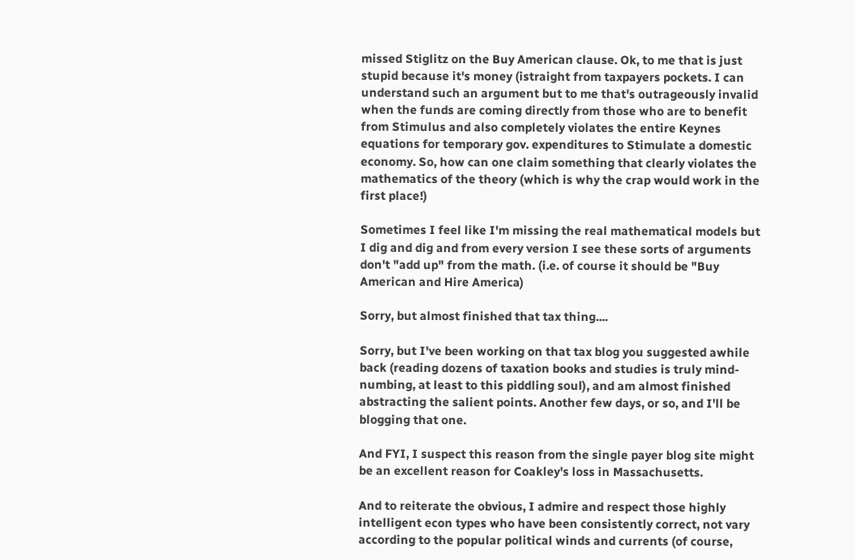missed Stiglitz on the Buy American clause. Ok, to me that is just stupid because it's money (istraight from taxpayers pockets. I can understand such an argument but to me that's outrageously invalid when the funds are coming directly from those who are to benefit from Stimulus and also completely violates the entire Keynes equations for temporary gov. expenditures to Stimulate a domestic economy. So, how can one claim something that clearly violates the mathematics of the theory (which is why the crap would work in the first place!)

Sometimes I feel like I'm missing the real mathematical models but I dig and dig and from every version I see these sorts of arguments don't "add up" from the math. (i.e. of course it should be "Buy American and Hire America)

Sorry, but almost finished that tax thing....

Sorry, but I've been working on that tax blog you suggested awhile back (reading dozens of taxation books and studies is truly mind-numbing, at least to this piddling soul), and am almost finished abstracting the salient points. Another few days, or so, and I'll be blogging that one.

And FYI, I suspect this reason from the single payer blog site might be an excellent reason for Coakley's loss in Massachusetts.

And to reiterate the obvious, I admire and respect those highly intelligent econ types who have been consistently correct, not vary according to the popular political winds and currents (of course,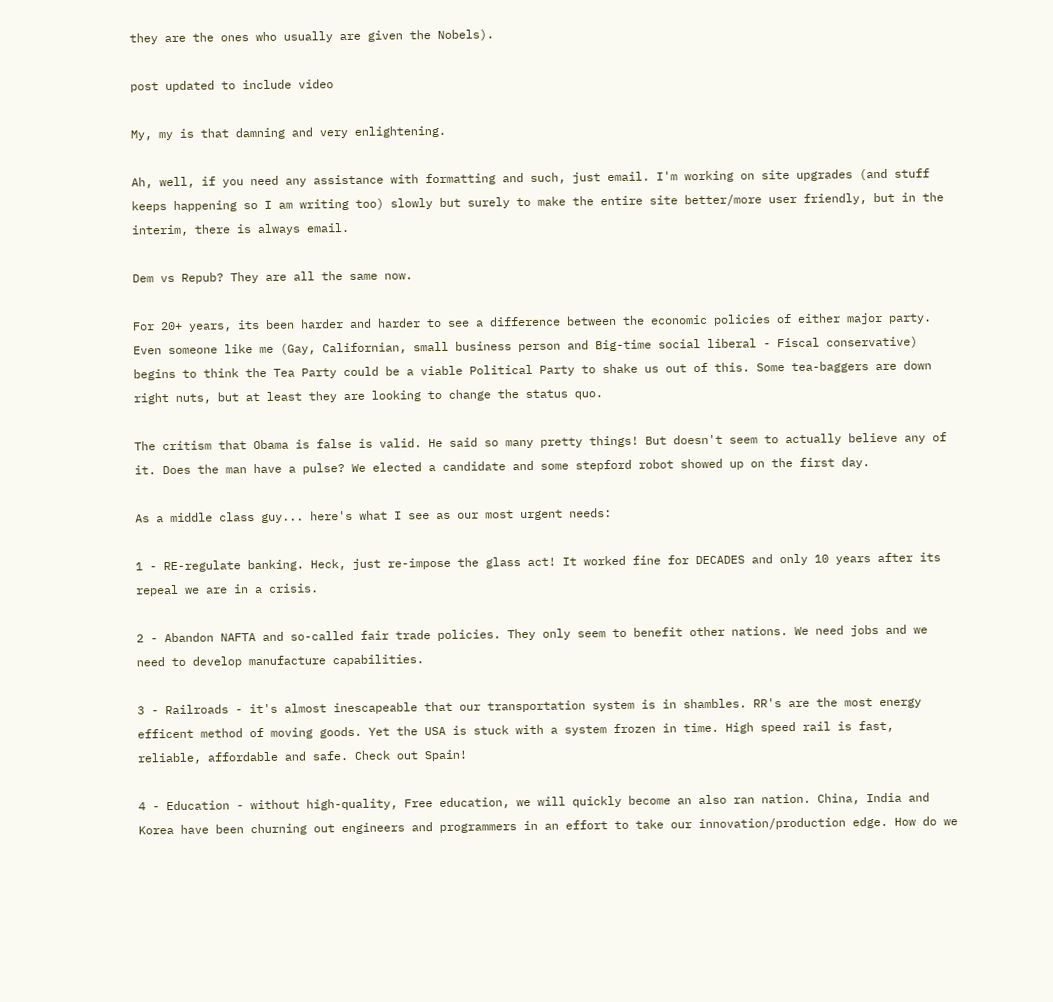they are the ones who usually are given the Nobels).

post updated to include video

My, my is that damning and very enlightening.

Ah, well, if you need any assistance with formatting and such, just email. I'm working on site upgrades (and stuff keeps happening so I am writing too) slowly but surely to make the entire site better/more user friendly, but in the interim, there is always email.

Dem vs Repub? They are all the same now.

For 20+ years, its been harder and harder to see a difference between the economic policies of either major party. Even someone like me (Gay, Californian, small business person and Big-time social liberal - Fiscal conservative) begins to think the Tea Party could be a viable Political Party to shake us out of this. Some tea-baggers are down right nuts, but at least they are looking to change the status quo.

The critism that Obama is false is valid. He said so many pretty things! But doesn't seem to actually believe any of it. Does the man have a pulse? We elected a candidate and some stepford robot showed up on the first day.

As a middle class guy... here's what I see as our most urgent needs:

1 - RE-regulate banking. Heck, just re-impose the glass act! It worked fine for DECADES and only 10 years after its repeal we are in a crisis.

2 - Abandon NAFTA and so-called fair trade policies. They only seem to benefit other nations. We need jobs and we need to develop manufacture capabilities.

3 - Railroads - it's almost inescapeable that our transportation system is in shambles. RR's are the most energy efficent method of moving goods. Yet the USA is stuck with a system frozen in time. High speed rail is fast, reliable, affordable and safe. Check out Spain!

4 - Education - without high-quality, Free education, we will quickly become an also ran nation. China, India and Korea have been churning out engineers and programmers in an effort to take our innovation/production edge. How do we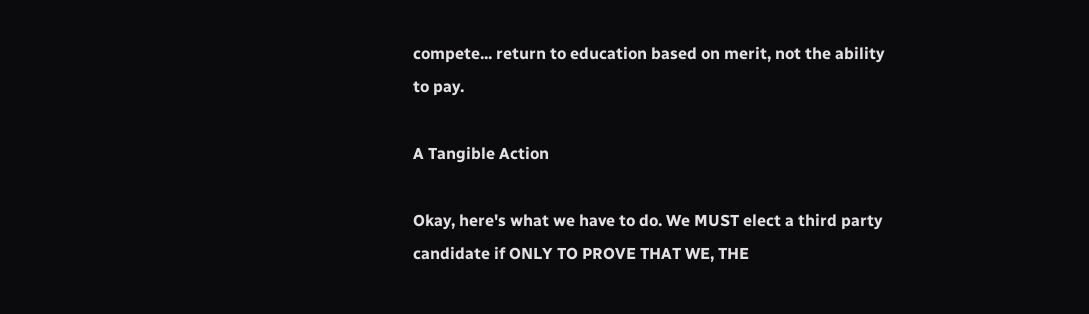compete... return to education based on merit, not the ability to pay.

A Tangible Action

Okay, here's what we have to do. We MUST elect a third party candidate if ONLY TO PROVE THAT WE, THE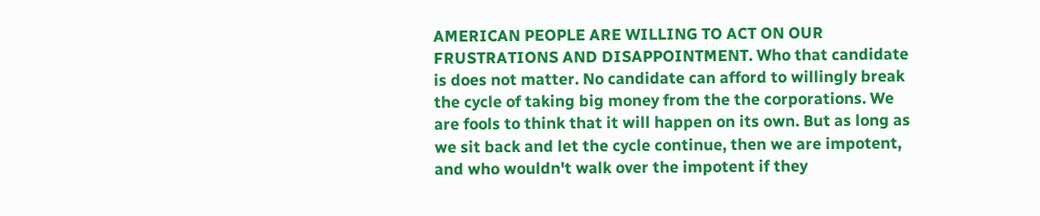AMERICAN PEOPLE ARE WILLING TO ACT ON OUR FRUSTRATIONS AND DISAPPOINTMENT. Who that candidate is does not matter. No candidate can afford to willingly break the cycle of taking big money from the the corporations. We are fools to think that it will happen on its own. But as long as we sit back and let the cycle continue, then we are impotent, and who wouldn't walk over the impotent if they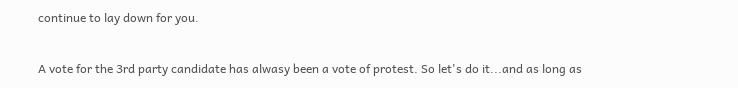continue to lay down for you.

A vote for the 3rd party candidate has alwasy been a vote of protest. So let's do it...and as long as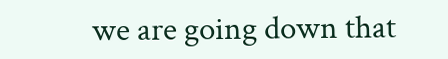we are going down that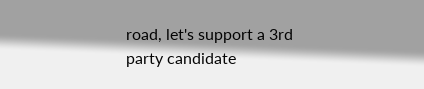road, let's support a 3rd party candidate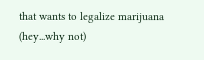that wants to legalize marijuana (hey...why not)